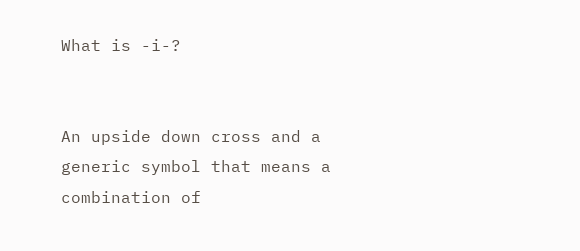What is -i-?


An upside down cross and a generic symbol that means a combination of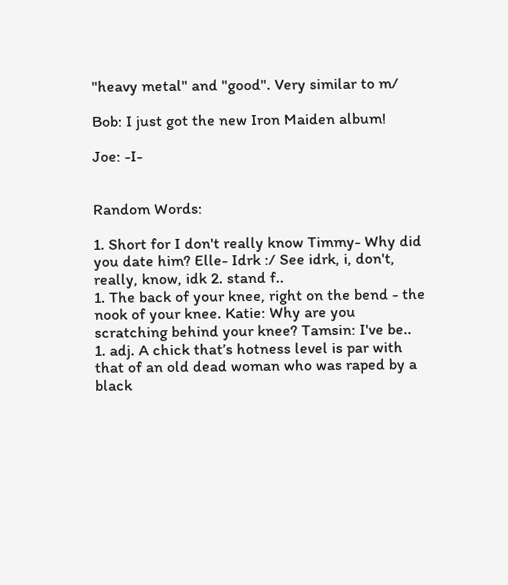"heavy metal" and "good". Very similar to m/

Bob: I just got the new Iron Maiden album!

Joe: -I-


Random Words:

1. Short for I don't really know Timmy- Why did you date him? Elle- Idrk :/ See idrk, i, don't, really, know, idk 2. stand f..
1. The back of your knee, right on the bend - the nook of your knee. Katie: Why are you scratching behind your knee? Tamsin: I've be..
1. adj. A chick that’s hotness level is par with that of an old dead woman who was raped by a black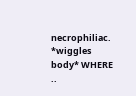necrophiliac. *wiggles body* WHERE ..